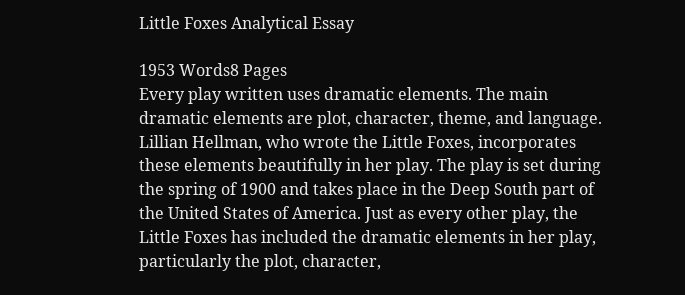Little Foxes Analytical Essay

1953 Words8 Pages
Every play written uses dramatic elements. The main dramatic elements are plot, character, theme, and language. Lillian Hellman, who wrote the Little Foxes, incorporates these elements beautifully in her play. The play is set during the spring of 1900 and takes place in the Deep South part of the United States of America. Just as every other play, the Little Foxes has included the dramatic elements in her play, particularly the plot, character,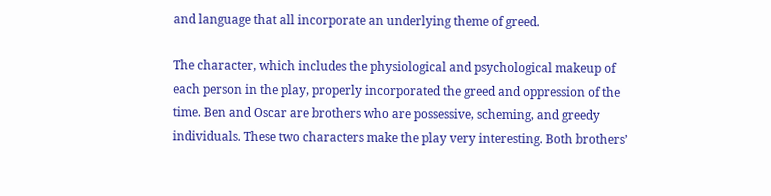and language that all incorporate an underlying theme of greed.

The character, which includes the physiological and psychological makeup of each person in the play, properly incorporated the greed and oppression of the time. Ben and Oscar are brothers who are possessive, scheming, and greedy individuals. These two characters make the play very interesting. Both brothers’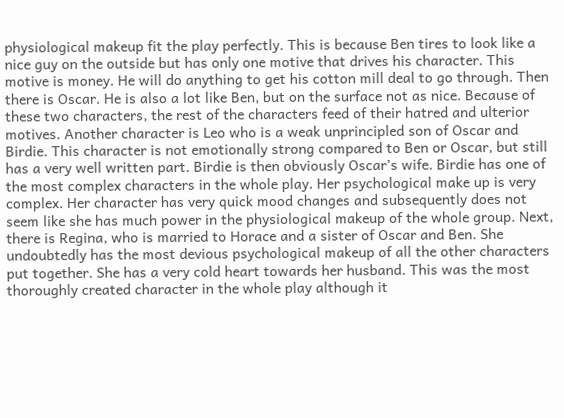physiological makeup fit the play perfectly. This is because Ben tires to look like a nice guy on the outside but has only one motive that drives his character. This motive is money. He will do anything to get his cotton mill deal to go through. Then there is Oscar. He is also a lot like Ben, but on the surface not as nice. Because of these two characters, the rest of the characters feed of their hatred and ulterior motives. Another character is Leo who is a weak unprincipled son of Oscar and Birdie. This character is not emotionally strong compared to Ben or Oscar, but still has a very well written part. Birdie is then obviously Oscar’s wife. Birdie has one of the most complex characters in the whole play. Her psychological make up is very complex. Her character has very quick mood changes and subsequently does not seem like she has much power in the physiological makeup of the whole group. Next, there is Regina, who is married to Horace and a sister of Oscar and Ben. She undoubtedly has the most devious psychological makeup of all the other characters put together. She has a very cold heart towards her husband. This was the most thoroughly created character in the whole play although it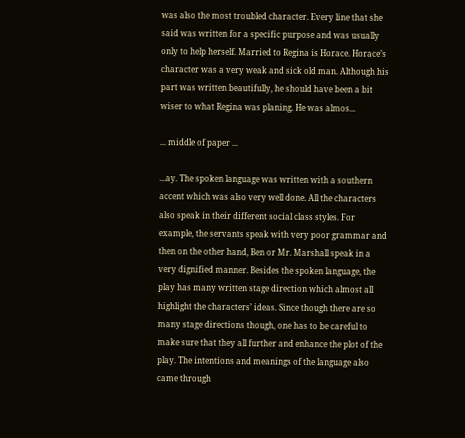was also the most troubled character. Every line that she said was written for a specific purpose and was usually only to help herself. Married to Regina is Horace. Horace’s character was a very weak and sick old man. Although his part was written beautifully, he should have been a bit wiser to what Regina was planing. He was almos...

... middle of paper ...

...ay. The spoken language was written with a southern accent which was also very well done. All the characters also speak in their different social class styles. For example, the servants speak with very poor grammar and then on the other hand, Ben or Mr. Marshall speak in a very dignified manner. Besides the spoken language, the play has many written stage direction which almost all highlight the characters’ ideas. Since though there are so many stage directions though, one has to be careful to make sure that they all further and enhance the plot of the play. The intentions and meanings of the language also came through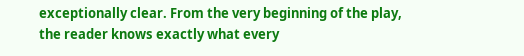exceptionally clear. From the very beginning of the play, the reader knows exactly what every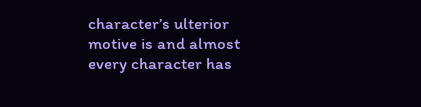character’s ulterior motive is and almost every character has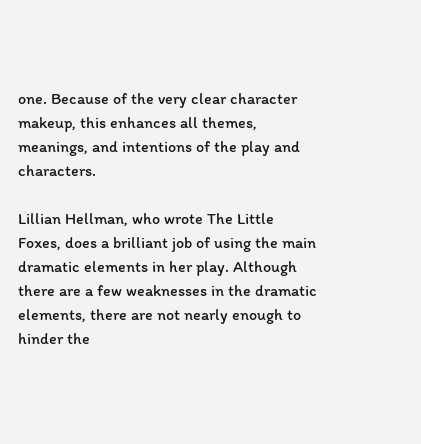one. Because of the very clear character makeup, this enhances all themes, meanings, and intentions of the play and characters.

Lillian Hellman, who wrote The Little Foxes, does a brilliant job of using the main dramatic elements in her play. Although there are a few weaknesses in the dramatic elements, there are not nearly enough to hinder the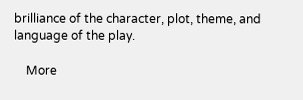brilliance of the character, plot, theme, and language of the play.

    More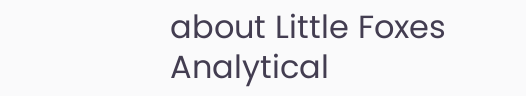about Little Foxes Analytical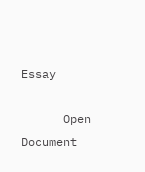Essay

      Open Document